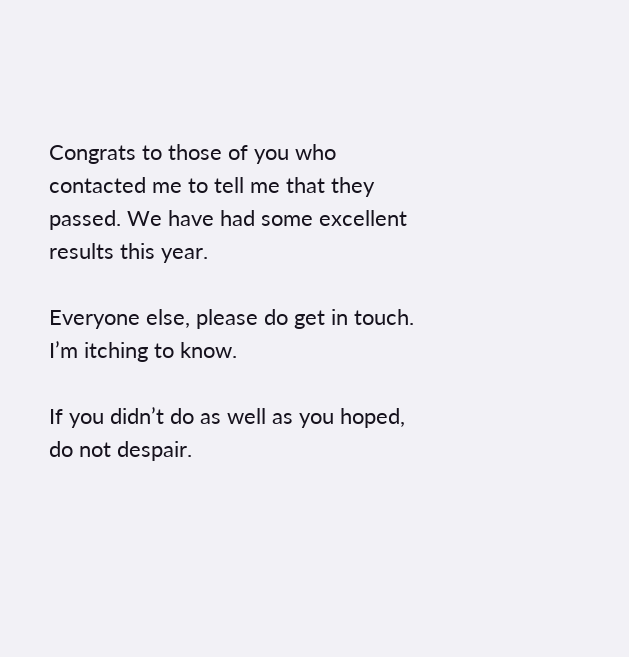Congrats to those of you who contacted me to tell me that they passed. We have had some excellent results this year.

Everyone else, please do get in touch. I’m itching to know.

If you didn’t do as well as you hoped, do not despair.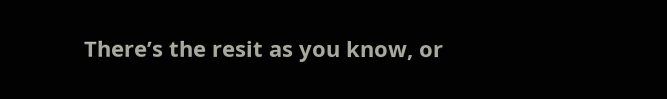There’s the resit as you know, or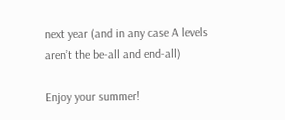next year (and in any case A levels aren’t the be-all and end-all)

Enjoy your summer!